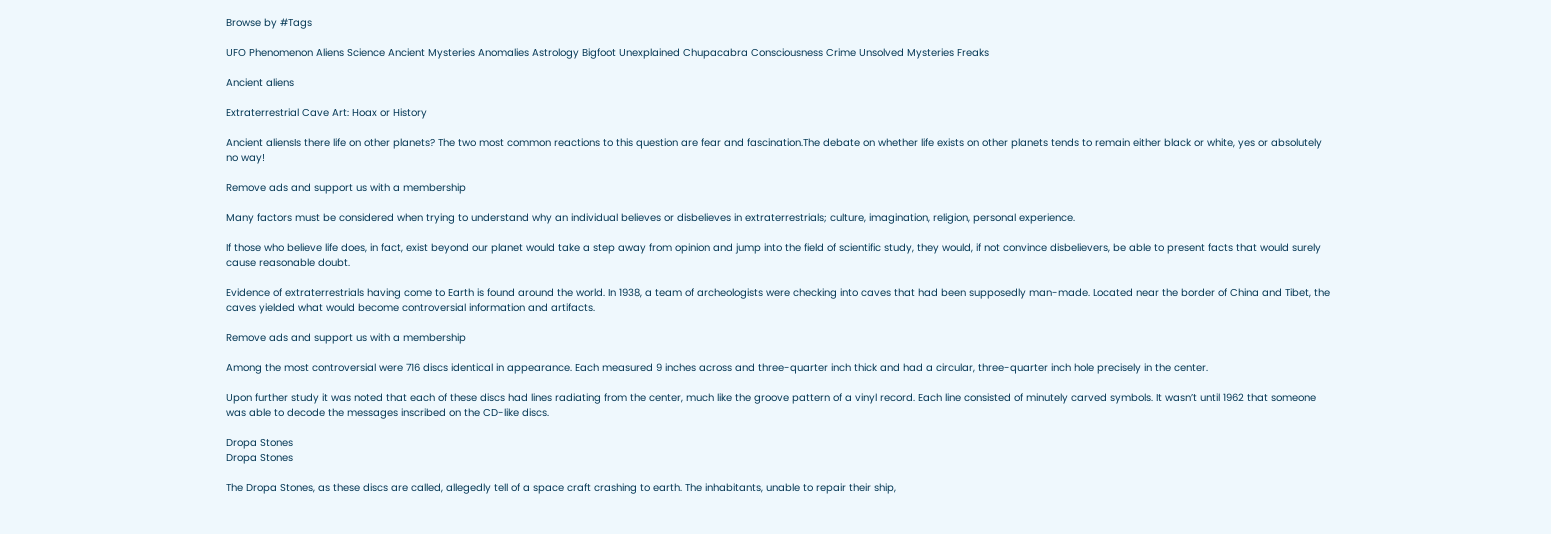Browse by #Tags

UFO Phenomenon Aliens Science Ancient Mysteries Anomalies Astrology Bigfoot Unexplained Chupacabra Consciousness Crime Unsolved Mysteries Freaks

Ancient aliens

Extraterrestrial Cave Art: Hoax or History

Ancient aliensIs there life on other planets? The two most common reactions to this question are fear and fascination.The debate on whether life exists on other planets tends to remain either black or white, yes or absolutely no way!

Remove ads and support us with a membership

Many factors must be considered when trying to understand why an individual believes or disbelieves in extraterrestrials; culture, imagination, religion, personal experience.

If those who believe life does, in fact, exist beyond our planet would take a step away from opinion and jump into the field of scientific study, they would, if not convince disbelievers, be able to present facts that would surely cause reasonable doubt.

Evidence of extraterrestrials having come to Earth is found around the world. In 1938, a team of archeologists were checking into caves that had been supposedly man-made. Located near the border of China and Tibet, the caves yielded what would become controversial information and artifacts.

Remove ads and support us with a membership

Among the most controversial were 716 discs identical in appearance. Each measured 9 inches across and three-quarter inch thick and had a circular, three-quarter inch hole precisely in the center.

Upon further study it was noted that each of these discs had lines radiating from the center, much like the groove pattern of a vinyl record. Each line consisted of minutely carved symbols. It wasn’t until 1962 that someone was able to decode the messages inscribed on the CD-like discs.

Dropa Stones
Dropa Stones

The Dropa Stones, as these discs are called, allegedly tell of a space craft crashing to earth. The inhabitants, unable to repair their ship,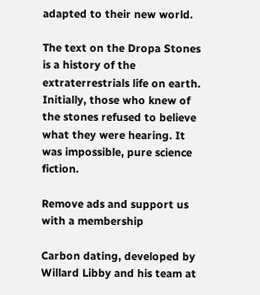adapted to their new world.

The text on the Dropa Stones is a history of the extraterrestrials life on earth. Initially, those who knew of the stones refused to believe what they were hearing. It was impossible, pure science fiction.

Remove ads and support us with a membership

Carbon dating, developed by Willard Libby and his team at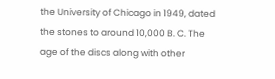the University of Chicago in 1949, dated the stones to around 10,000 B. C. The age of the discs along with other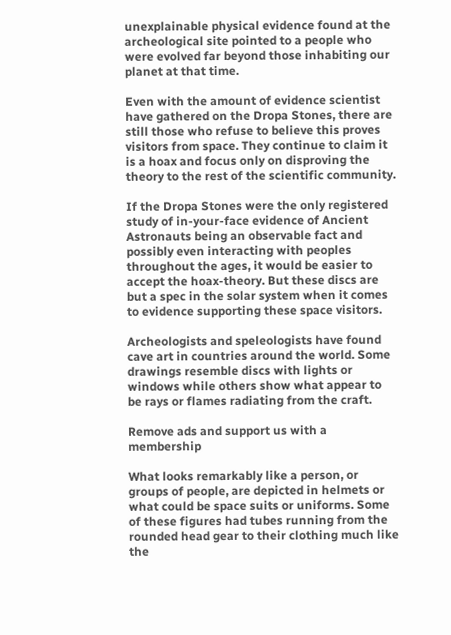unexplainable physical evidence found at the archeological site pointed to a people who were evolved far beyond those inhabiting our planet at that time.

Even with the amount of evidence scientist have gathered on the Dropa Stones, there are still those who refuse to believe this proves visitors from space. They continue to claim it is a hoax and focus only on disproving the theory to the rest of the scientific community.

If the Dropa Stones were the only registered study of in-your-face evidence of Ancient Astronauts being an observable fact and possibly even interacting with peoples throughout the ages, it would be easier to accept the hoax-theory. But these discs are but a spec in the solar system when it comes to evidence supporting these space visitors.

Archeologists and speleologists have found cave art in countries around the world. Some drawings resemble discs with lights or windows while others show what appear to be rays or flames radiating from the craft.

Remove ads and support us with a membership

What looks remarkably like a person, or groups of people, are depicted in helmets or what could be space suits or uniforms. Some of these figures had tubes running from the rounded head gear to their clothing much like the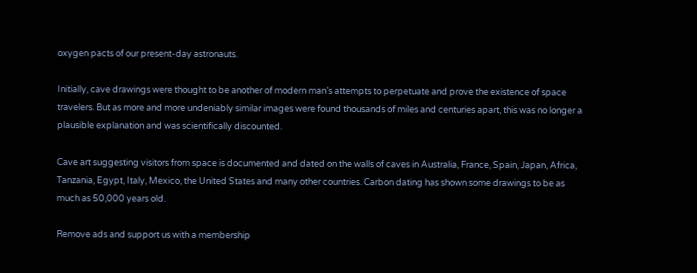oxygen pacts of our present-day astronauts.

Initially, cave drawings were thought to be another of modern man’s attempts to perpetuate and prove the existence of space travelers. But as more and more undeniably similar images were found thousands of miles and centuries apart, this was no longer a plausible explanation and was scientifically discounted.

Cave art suggesting visitors from space is documented and dated on the walls of caves in Australia, France, Spain, Japan, Africa, Tanzania, Egypt, Italy, Mexico, the United States and many other countries. Carbon dating has shown some drawings to be as much as 50,000 years old.

Remove ads and support us with a membership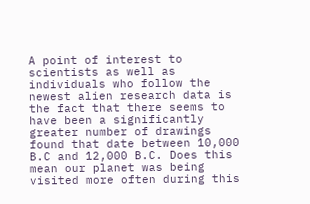A point of interest to scientists as well as individuals who follow the newest alien research data is the fact that there seems to have been a significantly greater number of drawings found that date between 10,000 B.C and 12,000 B.C. Does this mean our planet was being visited more often during this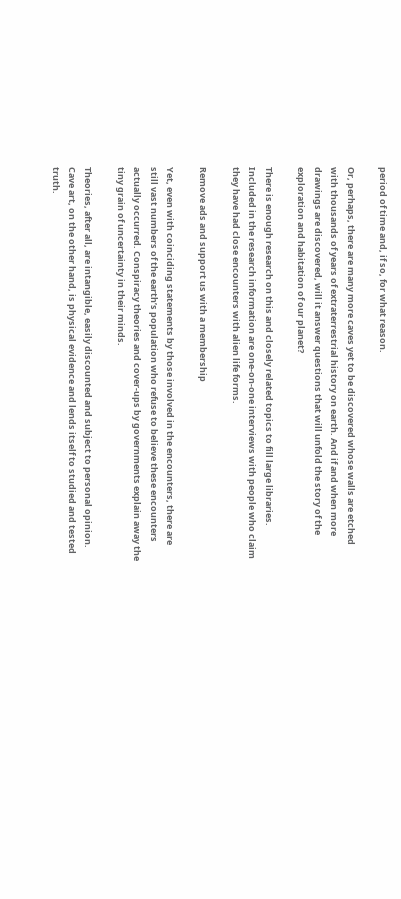period of time and, if so, for what reason.

Or, perhaps, there are many more caves yet to be discovered whose walls are etched with thousands of years of extraterrestrial history on earth. And if and when more drawings are discovered, will it answer questions that will unfold the story of the exploration and habitation of our planet?

There is enough research on this and closely related topics to fill large libraries. Included in the research information are one-on-one interviews with people who claim they have had close encounters with alien life forms.

Remove ads and support us with a membership

Yet, even with coinciding statements by those involved in the encounters, there are still vast numbers of the earth’s population who refuse to believe these encounters actually occurred. Conspiracy theories and cover-ups by governments explain away the tiny grain of uncertainty in their minds.

Theories, after all, are intangible, easily discounted and subject to personal opinion. Cave art, on the other hand, is physical evidence and lends itself to studied and tested truth.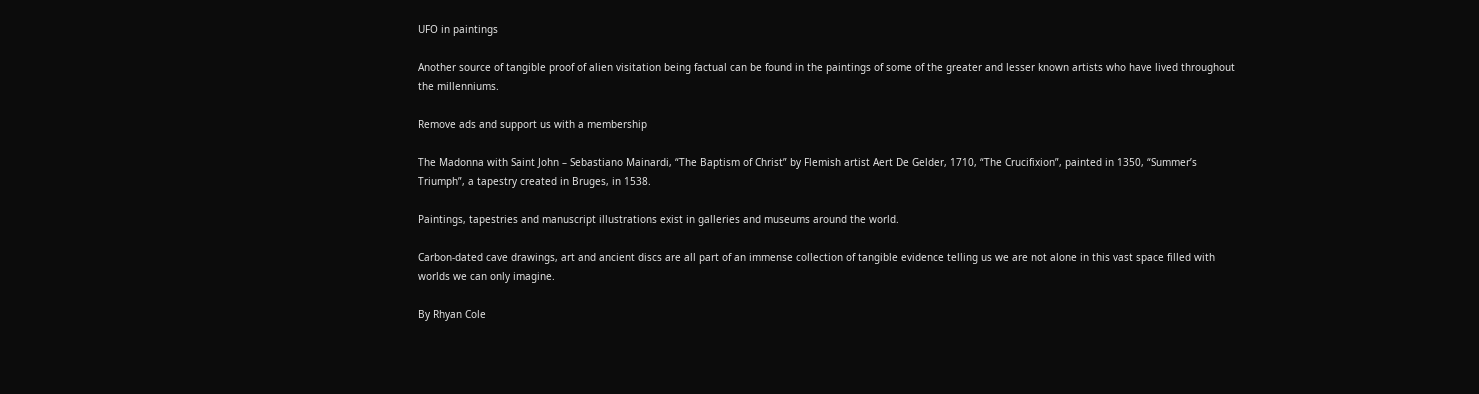UFO in paintings

Another source of tangible proof of alien visitation being factual can be found in the paintings of some of the greater and lesser known artists who have lived throughout the millenniums.

Remove ads and support us with a membership

The Madonna with Saint John – Sebastiano Mainardi, “The Baptism of Christ” by Flemish artist Aert De Gelder, 1710, “The Crucifixion”, painted in 1350, “Summer’s Triumph”, a tapestry created in Bruges, in 1538.

Paintings, tapestries and manuscript illustrations exist in galleries and museums around the world.

Carbon-dated cave drawings, art and ancient discs are all part of an immense collection of tangible evidence telling us we are not alone in this vast space filled with worlds we can only imagine.

By Rhyan Cole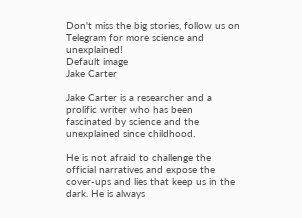Don't miss the big stories, follow us on Telegram for more science and unexplained!
Default image
Jake Carter

Jake Carter is a researcher and a prolific writer who has been fascinated by science and the unexplained since childhood.

He is not afraid to challenge the official narratives and expose the cover-ups and lies that keep us in the dark. He is always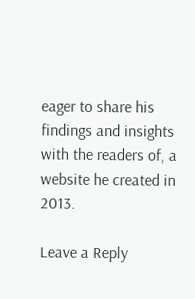eager to share his findings and insights with the readers of, a website he created in 2013.

Leave a Reply